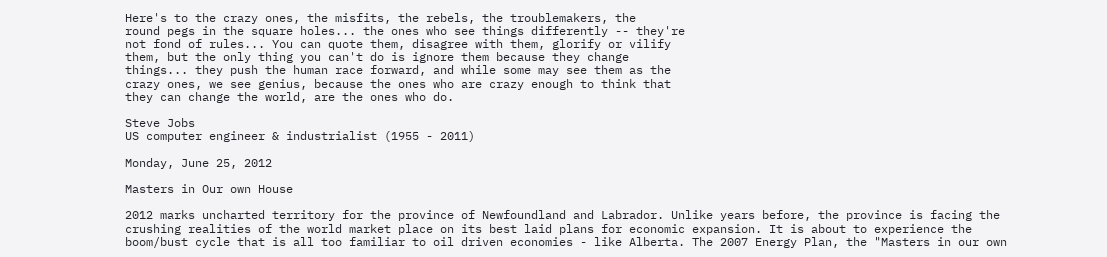Here's to the crazy ones, the misfits, the rebels, the troublemakers, the
round pegs in the square holes... the ones who see things differently -- they're
not fond of rules... You can quote them, disagree with them, glorify or vilify
them, but the only thing you can't do is ignore them because they change
things... they push the human race forward, and while some may see them as the
crazy ones, we see genius, because the ones who are crazy enough to think that
they can change the world, are the ones who do.

Steve Jobs
US computer engineer & industrialist (1955 - 2011)

Monday, June 25, 2012

Masters in Our own House

2012 marks uncharted territory for the province of Newfoundland and Labrador. Unlike years before, the province is facing the crushing realities of the world market place on its best laid plans for economic expansion. It is about to experience the boom/bust cycle that is all too familiar to oil driven economies - like Alberta. The 2007 Energy Plan, the "Masters in our own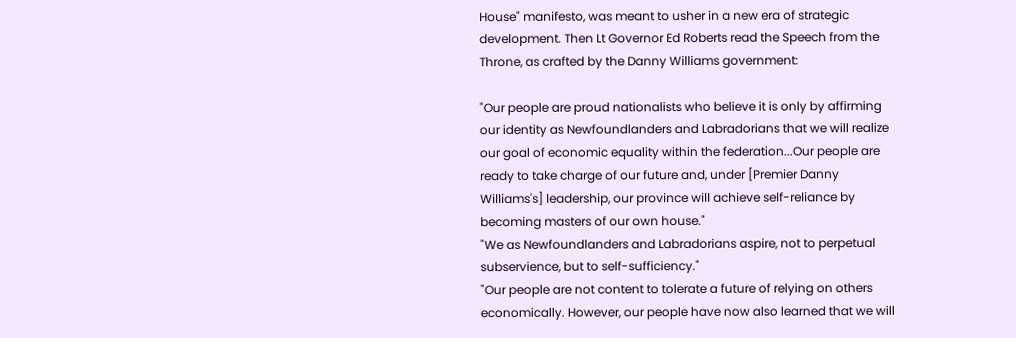House" manifesto, was meant to usher in a new era of strategic development. Then Lt Governor Ed Roberts read the Speech from the Throne, as crafted by the Danny Williams government:

"Our people are proud nationalists who believe it is only by affirming our identity as Newfoundlanders and Labradorians that we will realize our goal of economic equality within the federation...Our people are ready to take charge of our future and, under [Premier Danny Williams's] leadership, our province will achieve self-reliance by becoming masters of our own house."
"We as Newfoundlanders and Labradorians aspire, not to perpetual subservience, but to self-sufficiency."
"Our people are not content to tolerate a future of relying on others economically. However, our people have now also learned that we will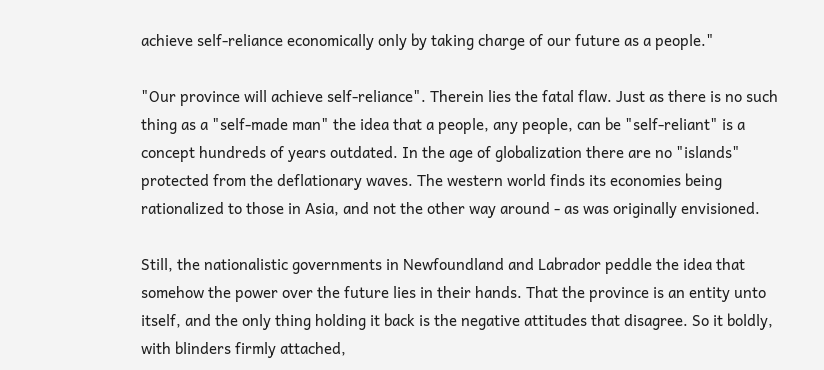achieve self-reliance economically only by taking charge of our future as a people."

"Our province will achieve self-reliance". Therein lies the fatal flaw. Just as there is no such thing as a "self-made man" the idea that a people, any people, can be "self-reliant" is a concept hundreds of years outdated. In the age of globalization there are no "islands" protected from the deflationary waves. The western world finds its economies being rationalized to those in Asia, and not the other way around - as was originally envisioned.

Still, the nationalistic governments in Newfoundland and Labrador peddle the idea that somehow the power over the future lies in their hands. That the province is an entity unto itself, and the only thing holding it back is the negative attitudes that disagree. So it boldly, with blinders firmly attached,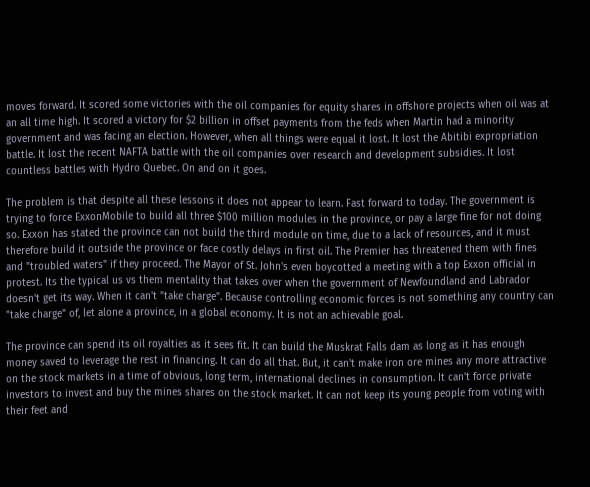moves forward. It scored some victories with the oil companies for equity shares in offshore projects when oil was at an all time high. It scored a victory for $2 billion in offset payments from the feds when Martin had a minority government and was facing an election. However, when all things were equal it lost. It lost the Abitibi expropriation battle. It lost the recent NAFTA battle with the oil companies over research and development subsidies. It lost countless battles with Hydro Quebec. On and on it goes.

The problem is that despite all these lessons it does not appear to learn. Fast forward to today. The government is trying to force ExxonMobile to build all three $100 million modules in the province, or pay a large fine for not doing so. Exxon has stated the province can not build the third module on time, due to a lack of resources, and it must therefore build it outside the province or face costly delays in first oil. The Premier has threatened them with fines and "troubled waters" if they proceed. The Mayor of St. John's even boycotted a meeting with a top Exxon official in protest. Its the typical us vs them mentality that takes over when the government of Newfoundland and Labrador doesn't get its way. When it can't "take charge". Because controlling economic forces is not something any country can "take charge" of, let alone a province, in a global economy. It is not an achievable goal.

The province can spend its oil royalties as it sees fit. It can build the Muskrat Falls dam as long as it has enough money saved to leverage the rest in financing. It can do all that. But, it can't make iron ore mines any more attractive on the stock markets in a time of obvious, long term, international declines in consumption. It can't force private investors to invest and buy the mines shares on the stock market. It can not keep its young people from voting with their feet and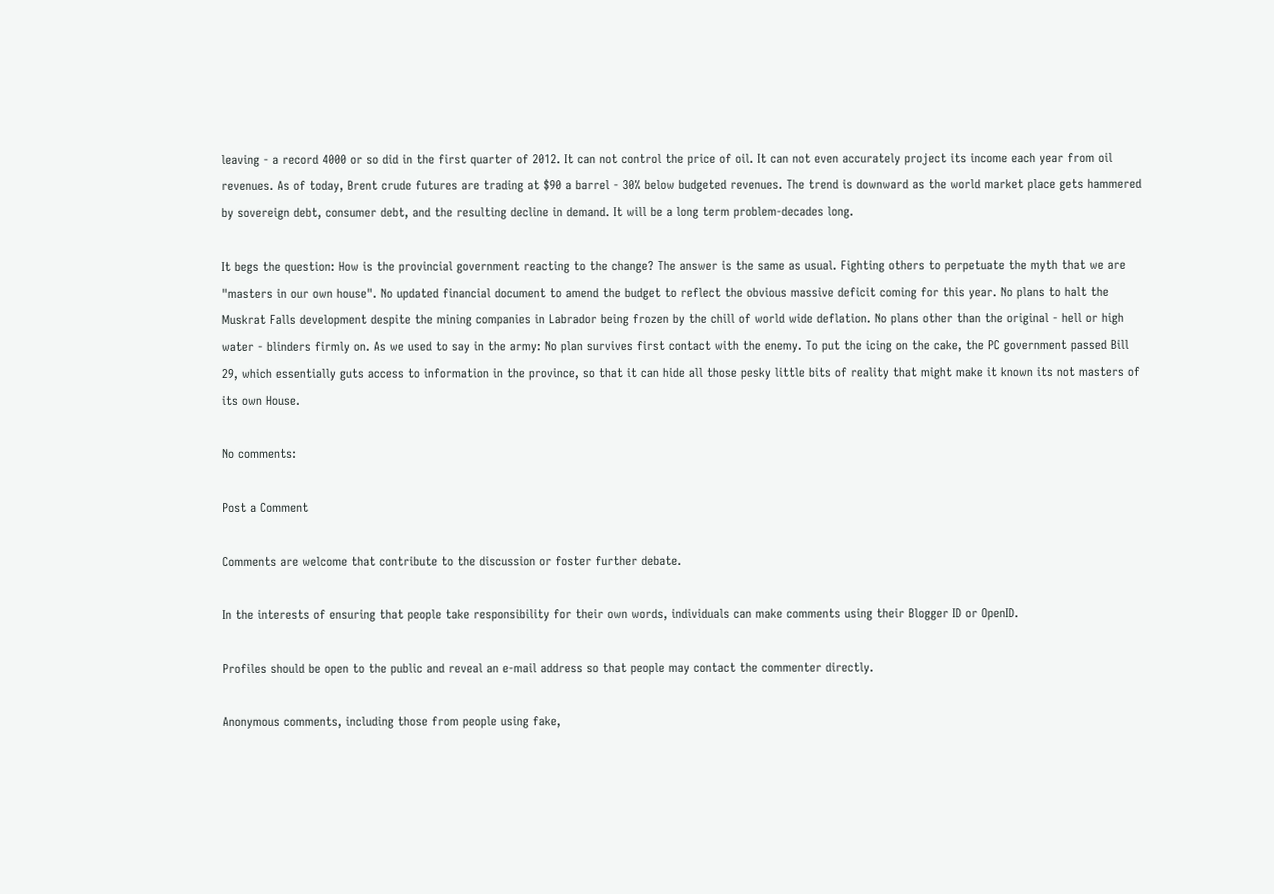leaving - a record 4000 or so did in the first quarter of 2012. It can not control the price of oil. It can not even accurately project its income each year from oil revenues. As of today, Brent crude futures are trading at $90 a barrel - 30% below budgeted revenues. The trend is downward as the world market place gets hammered by sovereign debt, consumer debt, and the resulting decline in demand. It will be a long term problem-decades long.

It begs the question: How is the provincial government reacting to the change? The answer is the same as usual. Fighting others to perpetuate the myth that we are "masters in our own house". No updated financial document to amend the budget to reflect the obvious massive deficit coming for this year. No plans to halt the Muskrat Falls development despite the mining companies in Labrador being frozen by the chill of world wide deflation. No plans other than the original - hell or high water - blinders firmly on. As we used to say in the army: No plan survives first contact with the enemy. To put the icing on the cake, the PC government passed Bill 29, which essentially guts access to information in the province, so that it can hide all those pesky little bits of reality that might make it known its not masters of its own House.

No comments:

Post a Comment

Comments are welcome that contribute to the discussion or foster further debate.

In the interests of ensuring that people take responsibility for their own words, individuals can make comments using their Blogger ID or OpenID.

Profiles should be open to the public and reveal an e-mail address so that people may contact the commenter directly.

Anonymous comments, including those from people using fake,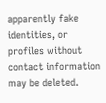apparently fake identities, or profiles without contact information may be deleted.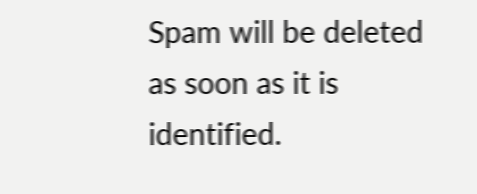Spam will be deleted as soon as it is identified.